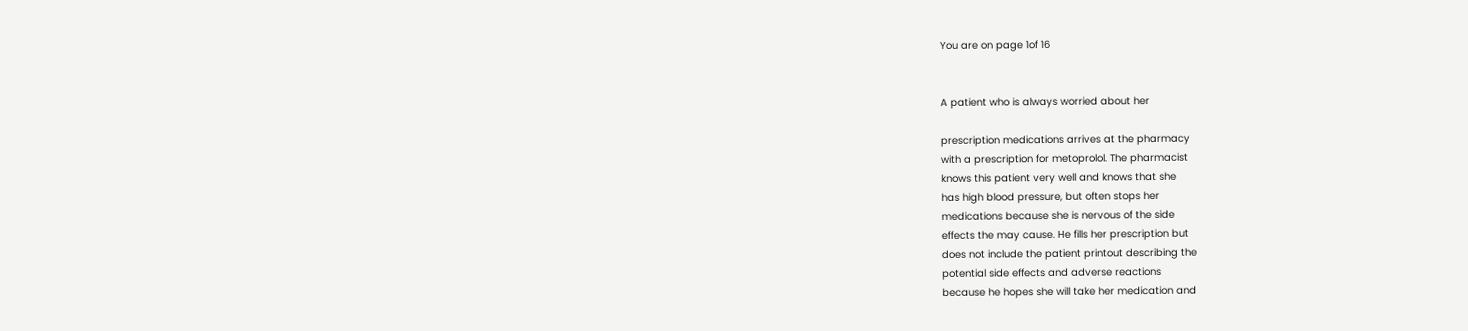You are on page 1of 16


A patient who is always worried about her

prescription medications arrives at the pharmacy
with a prescription for metoprolol. The pharmacist
knows this patient very well and knows that she
has high blood pressure, but often stops her
medications because she is nervous of the side
effects the may cause. He fills her prescription but
does not include the patient printout describing the
potential side effects and adverse reactions
because he hopes she will take her medication and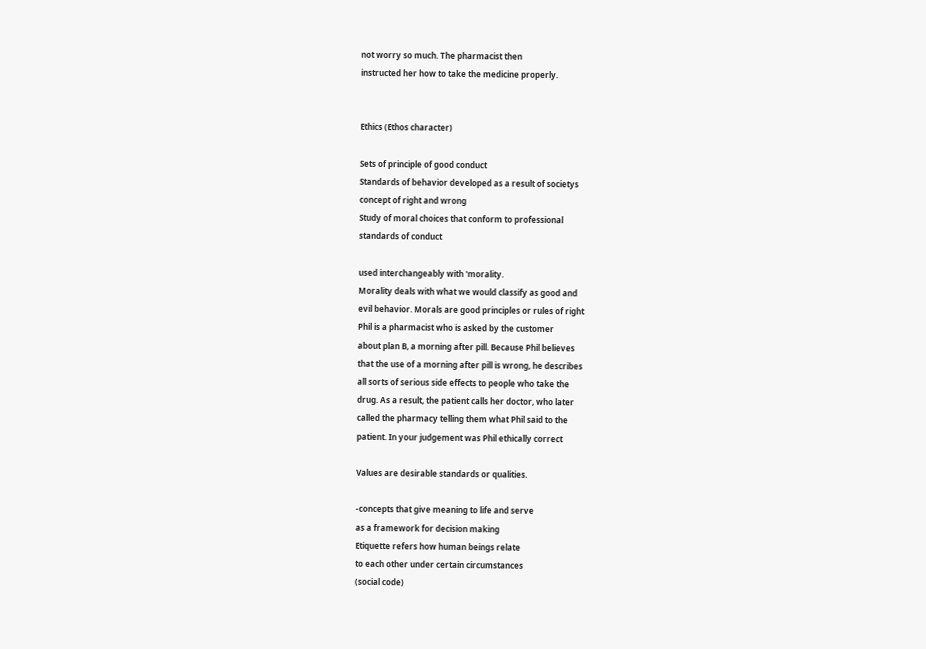not worry so much. The pharmacist then
instructed her how to take the medicine properly.


Ethics (Ethos character)

Sets of principle of good conduct
Standards of behavior developed as a result of societys
concept of right and wrong
Study of moral choices that conform to professional
standards of conduct

used interchangeably with 'morality.
Morality deals with what we would classify as good and
evil behavior. Morals are good principles or rules of right
Phil is a pharmacist who is asked by the customer
about plan B, a morning after pill. Because Phil believes
that the use of a morning after pill is wrong, he describes
all sorts of serious side effects to people who take the
drug. As a result, the patient calls her doctor, who later
called the pharmacy telling them what Phil said to the
patient. In your judgement was Phil ethically correct

Values are desirable standards or qualities.

-concepts that give meaning to life and serve
as a framework for decision making
Etiquette refers how human beings relate
to each other under certain circumstances
(social code)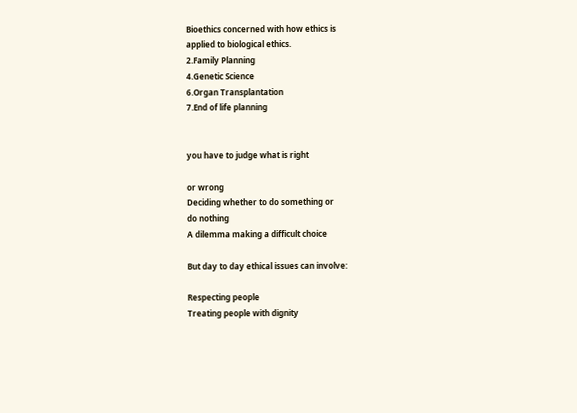Bioethics concerned with how ethics is
applied to biological ethics.
2.Family Planning
4.Genetic Science
6.Organ Transplantation
7.End of life planning


you have to judge what is right

or wrong
Deciding whether to do something or
do nothing
A dilemma making a difficult choice

But day to day ethical issues can involve:

Respecting people
Treating people with dignity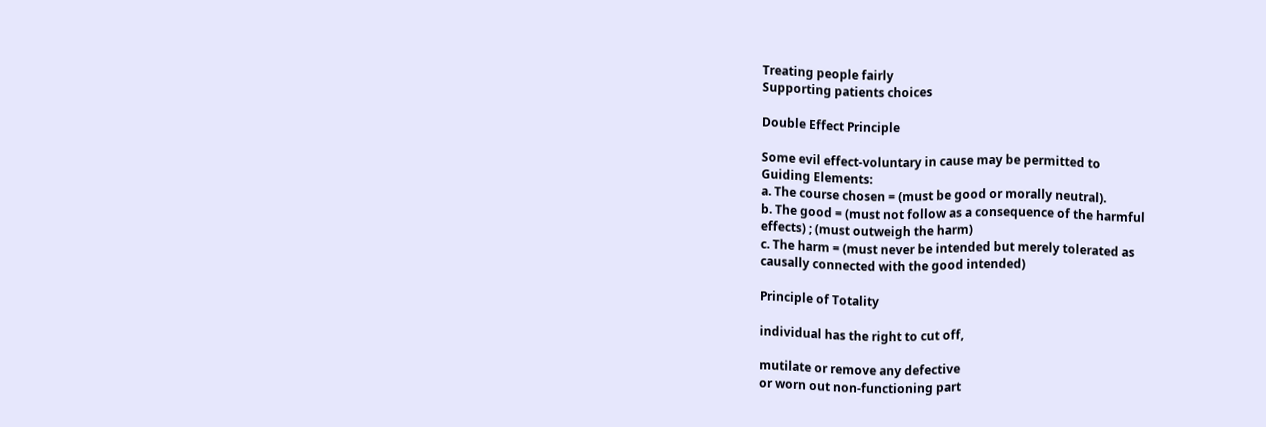Treating people fairly
Supporting patients choices

Double Effect Principle

Some evil effect-voluntary in cause may be permitted to
Guiding Elements:
a. The course chosen = (must be good or morally neutral).
b. The good = (must not follow as a consequence of the harmful
effects) ; (must outweigh the harm)
c. The harm = (must never be intended but merely tolerated as
causally connected with the good intended)

Principle of Totality

individual has the right to cut off,

mutilate or remove any defective
or worn out non-functioning part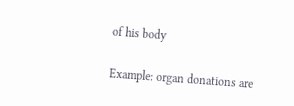of his body

Example: organ donations are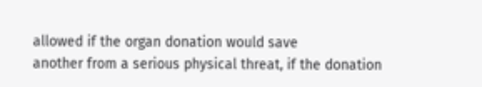allowed if the organ donation would save
another from a serious physical threat, if the donation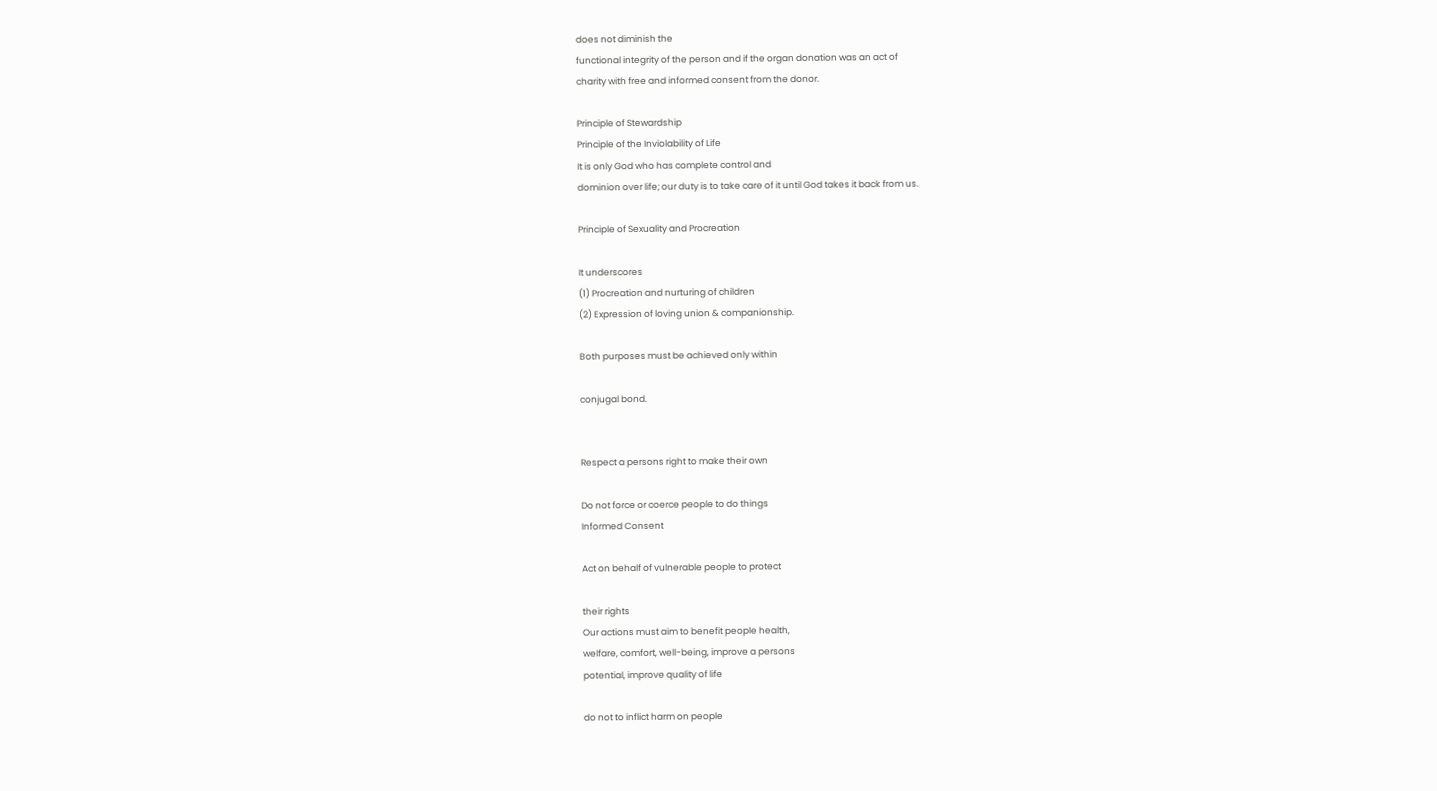does not diminish the
functional integrity of the person and if the organ donation was an act of
charity with free and informed consent from the donor.

Principle of Stewardship
Principle of the Inviolability of Life
It is only God who has complete control and
dominion over life; our duty is to take care of it until God takes it back from us.

Principle of Sexuality and Procreation

It underscores
(1) Procreation and nurturing of children
(2) Expression of loving union & companionship.

Both purposes must be achieved only within

conjugal bond.


Respect a persons right to make their own

Do not force or coerce people to do things
Informed Consent

Act on behalf of vulnerable people to protect

their rights
Our actions must aim to benefit people health,
welfare, comfort, well-being, improve a persons
potential, improve quality of life

do not to inflict harm on people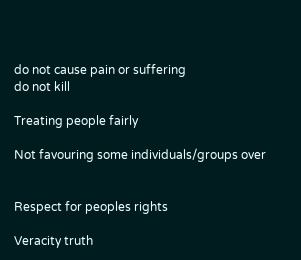do not cause pain or suffering
do not kill

Treating people fairly

Not favouring some individuals/groups over


Respect for peoples rights

Veracity truth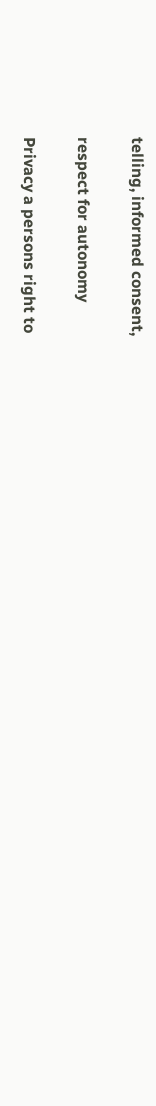telling, informed consent,

respect for autonomy

Privacy a persons right to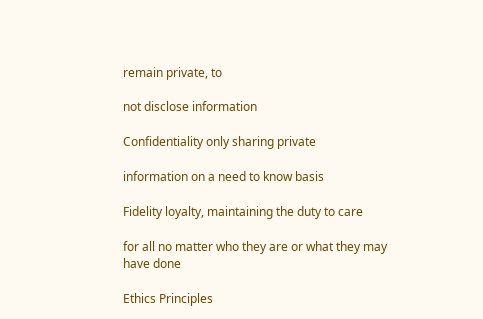remain private, to

not disclose information

Confidentiality only sharing private

information on a need to know basis

Fidelity loyalty, maintaining the duty to care

for all no matter who they are or what they may
have done

Ethics Principles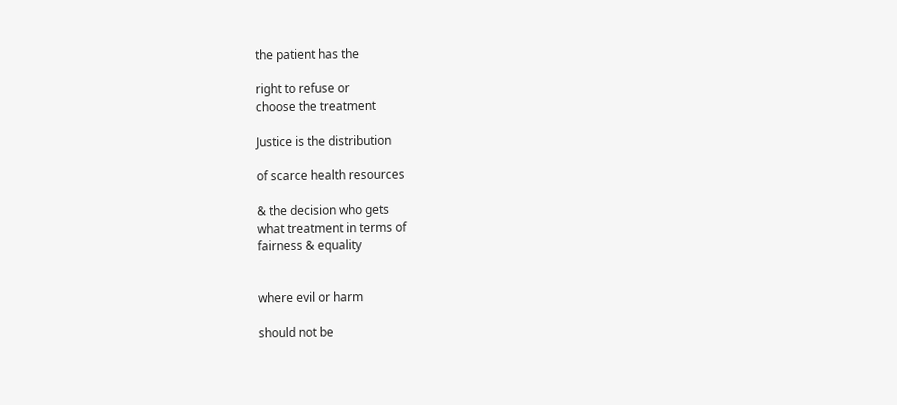the patient has the

right to refuse or
choose the treatment

Justice is the distribution

of scarce health resources

& the decision who gets
what treatment in terms of
fairness & equality


where evil or harm

should not be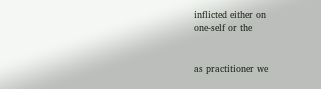inflicted either on
one-self or the


as practitioner we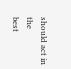should act in the
best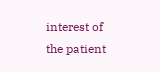interest of
the patient